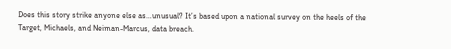Does this story strike anyone else as…unusual? It’s based upon a national survey on the heels of the Target, Michaels, and Neiman-Marcus, data breach.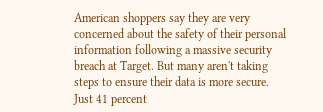American shoppers say they are very concerned about the safety of their personal information following a massive security breach at Target. But many aren't taking steps to ensure their data is more secure. Just 41 percent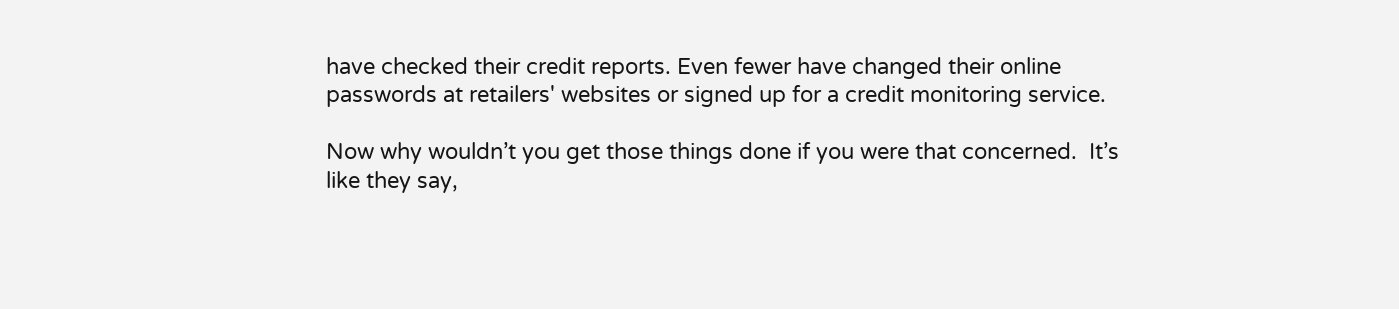have checked their credit reports. Even fewer have changed their online passwords at retailers' websites or signed up for a credit monitoring service.

Now why wouldn’t you get those things done if you were that concerned.  It’s like they say,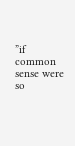”if common sense were so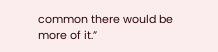common there would be more of it.”